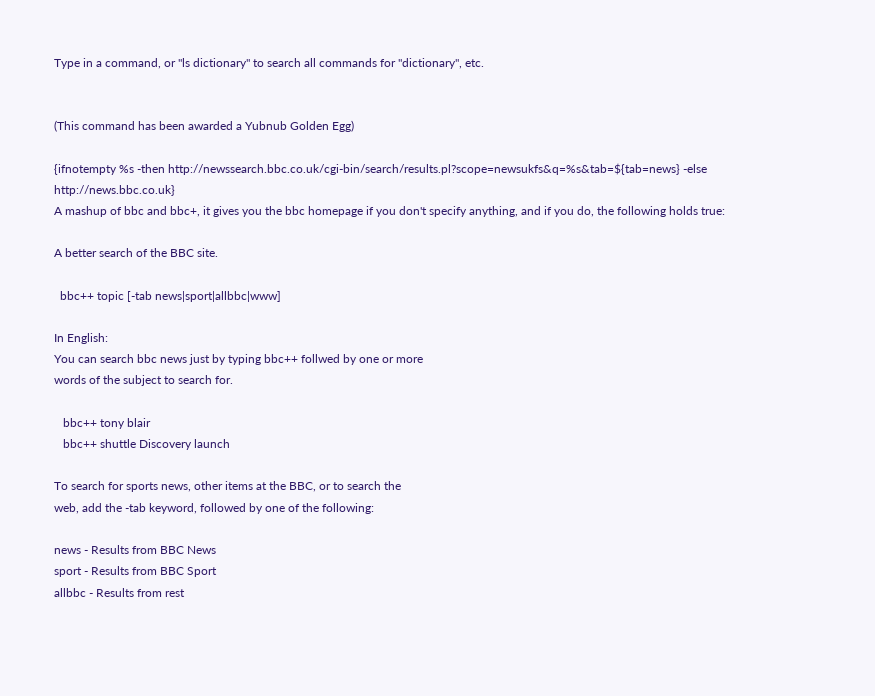Type in a command, or "ls dictionary" to search all commands for "dictionary", etc.


(This command has been awarded a Yubnub Golden Egg)

{ifnotempty %s -then http://newssearch.bbc.co.uk/cgi-bin/search/results.pl?scope=newsukfs&q=%s&tab=${tab=news} -else http://news.bbc.co.uk}
A mashup of bbc and bbc+, it gives you the bbc homepage if you don't specify anything, and if you do, the following holds true:

A better search of the BBC site.

  bbc++ topic [-tab news|sport|allbbc|www]

In English:
You can search bbc news just by typing bbc++ follwed by one or more
words of the subject to search for.

   bbc++ tony blair
   bbc++ shuttle Discovery launch

To search for sports news, other items at the BBC, or to search the
web, add the -tab keyword, followed by one of the following:

news - Results from BBC News
sport - Results from BBC Sport
allbbc - Results from rest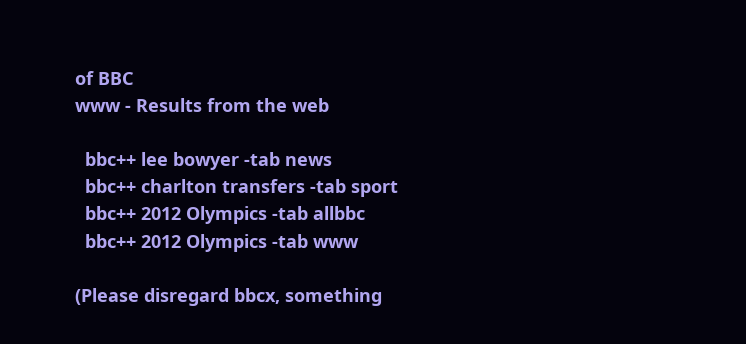of BBC
www - Results from the web

  bbc++ lee bowyer -tab news
  bbc++ charlton transfers -tab sport
  bbc++ 2012 Olympics -tab allbbc
  bbc++ 2012 Olympics -tab www

(Please disregard bbcx, something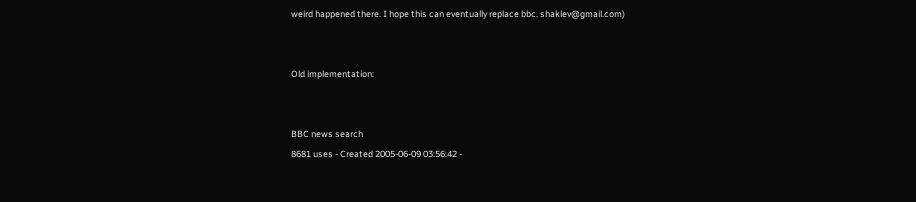weird happened there. I hope this can eventually replace bbc. shaklev@gmail.com)


Old implementation:


BBC news search
8681 uses - Created 2005-06-09 03:56:42 -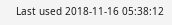Last used 2018-11-16 05:38:12